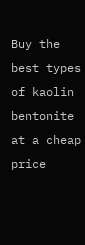Buy the best types of kaolin bentonite at a cheap price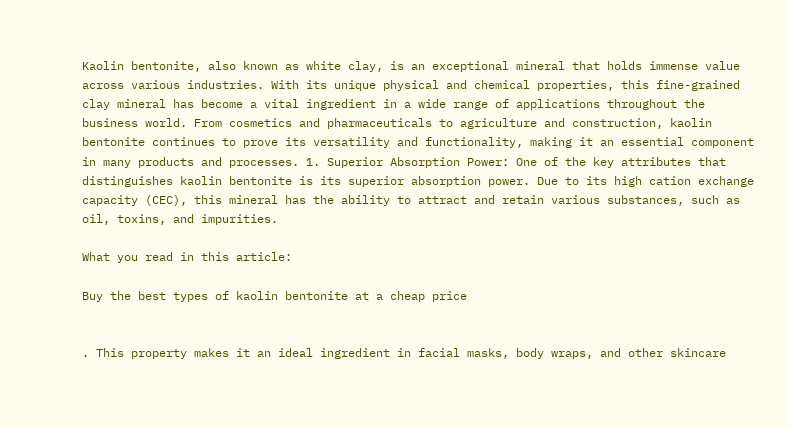Kaolin bentonite, also known as white clay, is an exceptional mineral that holds immense value across various industries. With its unique physical and chemical properties, this fine-grained clay mineral has become a vital ingredient in a wide range of applications throughout the business world. From cosmetics and pharmaceuticals to agriculture and construction, kaolin bentonite continues to prove its versatility and functionality, making it an essential component in many products and processes. 1. Superior Absorption Power: One of the key attributes that distinguishes kaolin bentonite is its superior absorption power. Due to its high cation exchange capacity (CEC), this mineral has the ability to attract and retain various substances, such as oil, toxins, and impurities.

What you read in this article:

Buy the best types of kaolin bentonite at a cheap price


. This property makes it an ideal ingredient in facial masks, body wraps, and other skincare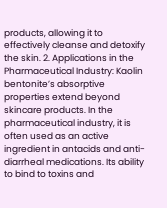products, allowing it to effectively cleanse and detoxify the skin. 2. Applications in the Pharmaceutical Industry: Kaolin bentonite’s absorptive properties extend beyond skincare products. In the pharmaceutical industry, it is often used as an active ingredient in antacids and anti-diarrheal medications. Its ability to bind to toxins and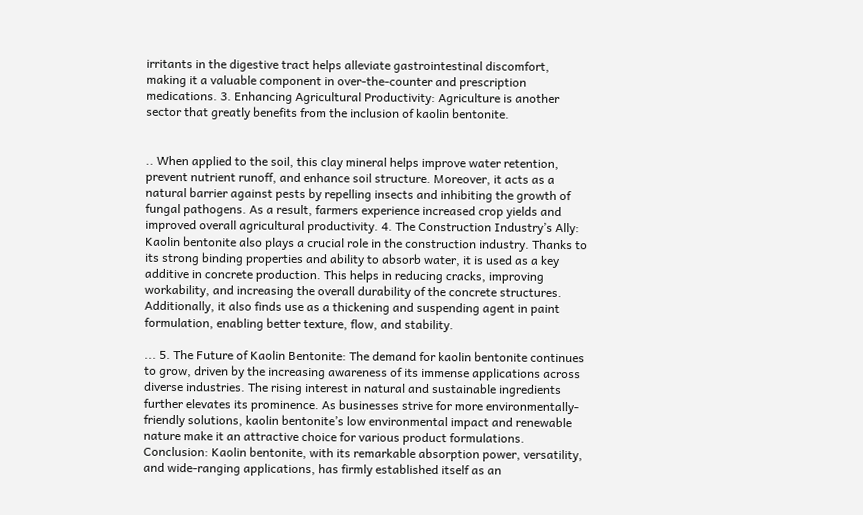irritants in the digestive tract helps alleviate gastrointestinal discomfort, making it a valuable component in over-the-counter and prescription medications. 3. Enhancing Agricultural Productivity: Agriculture is another sector that greatly benefits from the inclusion of kaolin bentonite.


.. When applied to the soil, this clay mineral helps improve water retention, prevent nutrient runoff, and enhance soil structure. Moreover, it acts as a natural barrier against pests by repelling insects and inhibiting the growth of fungal pathogens. As a result, farmers experience increased crop yields and improved overall agricultural productivity. 4. The Construction Industry’s Ally: Kaolin bentonite also plays a crucial role in the construction industry. Thanks to its strong binding properties and ability to absorb water, it is used as a key additive in concrete production. This helps in reducing cracks, improving workability, and increasing the overall durability of the concrete structures. Additionally, it also finds use as a thickening and suspending agent in paint formulation, enabling better texture, flow, and stability.

... 5. The Future of Kaolin Bentonite: The demand for kaolin bentonite continues to grow, driven by the increasing awareness of its immense applications across diverse industries. The rising interest in natural and sustainable ingredients further elevates its prominence. As businesses strive for more environmentally-friendly solutions, kaolin bentonite’s low environmental impact and renewable nature make it an attractive choice for various product formulations. Conclusion: Kaolin bentonite, with its remarkable absorption power, versatility, and wide-ranging applications, has firmly established itself as an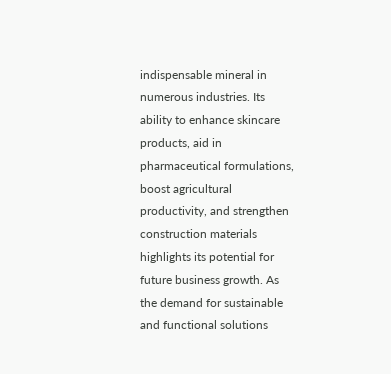indispensable mineral in numerous industries. Its ability to enhance skincare products, aid in pharmaceutical formulations, boost agricultural productivity, and strengthen construction materials highlights its potential for future business growth. As the demand for sustainable and functional solutions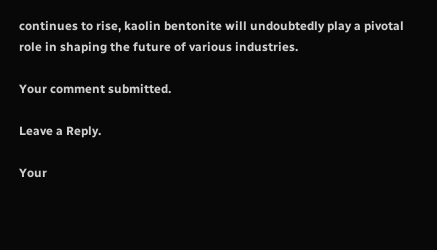continues to rise, kaolin bentonite will undoubtedly play a pivotal role in shaping the future of various industries.

Your comment submitted.

Leave a Reply.

Your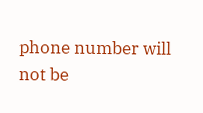phone number will not be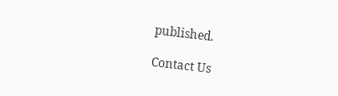published.

Contact Us